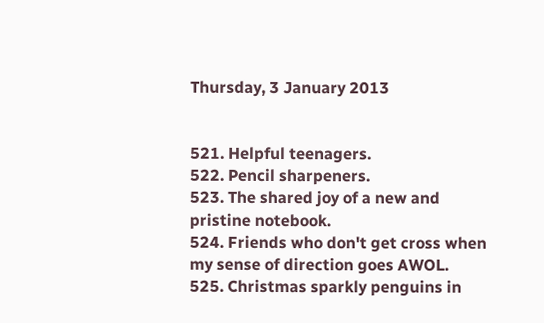Thursday, 3 January 2013


521. Helpful teenagers.
522. Pencil sharpeners.
523. The shared joy of a new and pristine notebook.
524. Friends who don't get cross when my sense of direction goes AWOL.
525. Christmas sparkly penguins in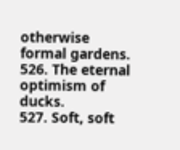otherwise formal gardens.
526. The eternal optimism of ducks.
527. Soft, soft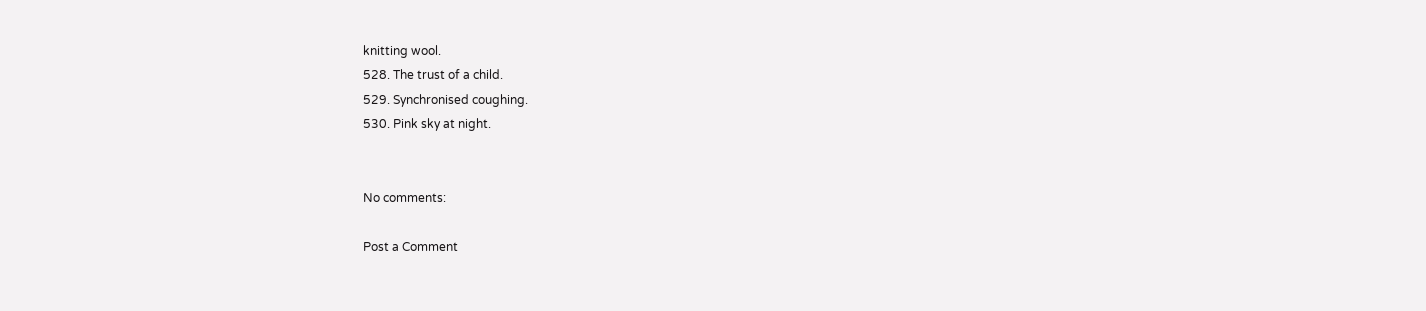knitting wool.
528. The trust of a child.
529. Synchronised coughing.
530. Pink sky at night.


No comments:

Post a Comment